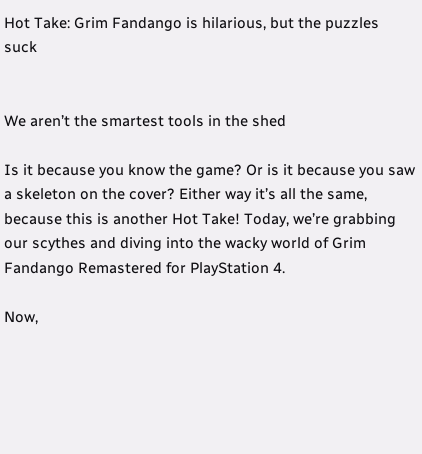Hot Take: Grim Fandango is hilarious, but the puzzles suck


We aren’t the smartest tools in the shed

Is it because you know the game? Or is it because you saw a skeleton on the cover? Either way it’s all the same, because this is another Hot Take! Today, we’re grabbing our scythes and diving into the wacky world of Grim Fandango Remastered for PlayStation 4.

Now,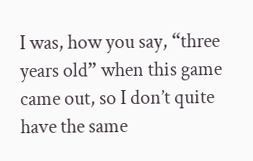I was, how you say, “three years old” when this game came out, so I don’t quite have the same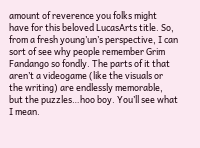amount of reverence you folks might have for this beloved LucasArts title. So, from a fresh young’un’s perspective, I can sort of see why people remember Grim Fandango so fondly. The parts of it that aren’t a videogame (like the visuals or the writing) are endlessly memorable, but the puzzles…hoo boy. You’ll see what I mean.